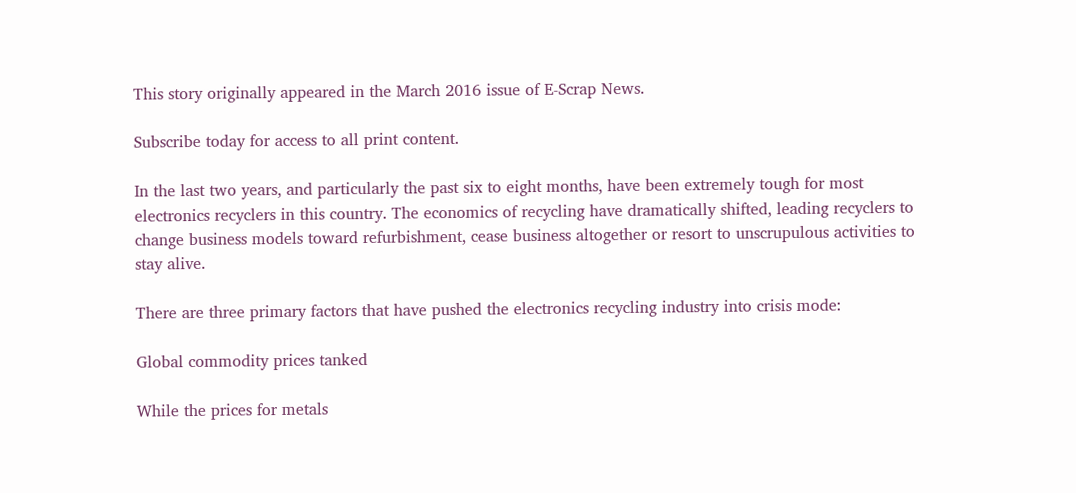This story originally appeared in the March 2016 issue of E-Scrap News.

Subscribe today for access to all print content.

In the last two years, and particularly the past six to eight months, have been extremely tough for most electronics recyclers in this country. The economics of recycling have dramatically shifted, leading recyclers to change business models toward refurbishment, cease business altogether or resort to unscrupulous activities to stay alive.

There are three primary factors that have pushed the electronics recycling industry into crisis mode:

Global commodity prices tanked

While the prices for metals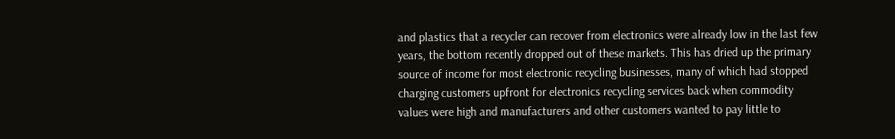and plastics that a recycler can recover from electronics were already low in the last few years, the bottom recently dropped out of these markets. This has dried up the primary source of income for most electronic recycling businesses, many of which had stopped charging customers upfront for electronics recycling services back when commodity values were high and manufacturers and other customers wanted to pay little to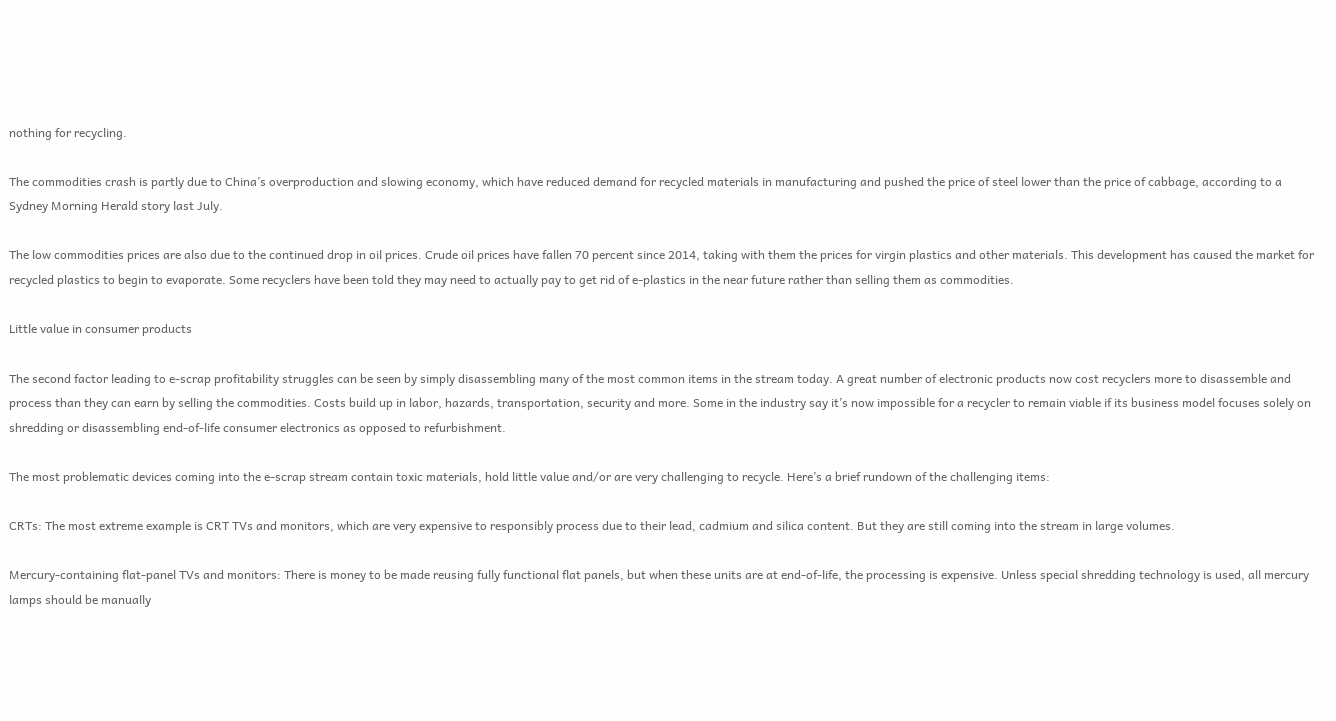nothing for recycling.

The commodities crash is partly due to China’s overproduction and slowing economy, which have reduced demand for recycled materials in manufacturing and pushed the price of steel lower than the price of cabbage, according to a Sydney Morning Herald story last July.

The low commodities prices are also due to the continued drop in oil prices. Crude oil prices have fallen 70 percent since 2014, taking with them the prices for virgin plastics and other materials. This development has caused the market for recycled plastics to begin to evaporate. Some recyclers have been told they may need to actually pay to get rid of e-plastics in the near future rather than selling them as commodities.

Little value in consumer products

The second factor leading to e-scrap profitability struggles can be seen by simply disassembling many of the most common items in the stream today. A great number of electronic products now cost recyclers more to disassemble and process than they can earn by selling the commodities. Costs build up in labor, hazards, transportation, security and more. Some in the industry say it’s now impossible for a recycler to remain viable if its business model focuses solely on shredding or disassembling end-of-life consumer electronics as opposed to refurbishment.

The most problematic devices coming into the e-scrap stream contain toxic materials, hold little value and/or are very challenging to recycle. Here’s a brief rundown of the challenging items:

CRTs: The most extreme example is CRT TVs and monitors, which are very expensive to responsibly process due to their lead, cadmium and silica content. But they are still coming into the stream in large volumes.

Mercury-containing flat-panel TVs and monitors: There is money to be made reusing fully functional flat panels, but when these units are at end-of-life, the processing is expensive. Unless special shredding technology is used, all mercury lamps should be manually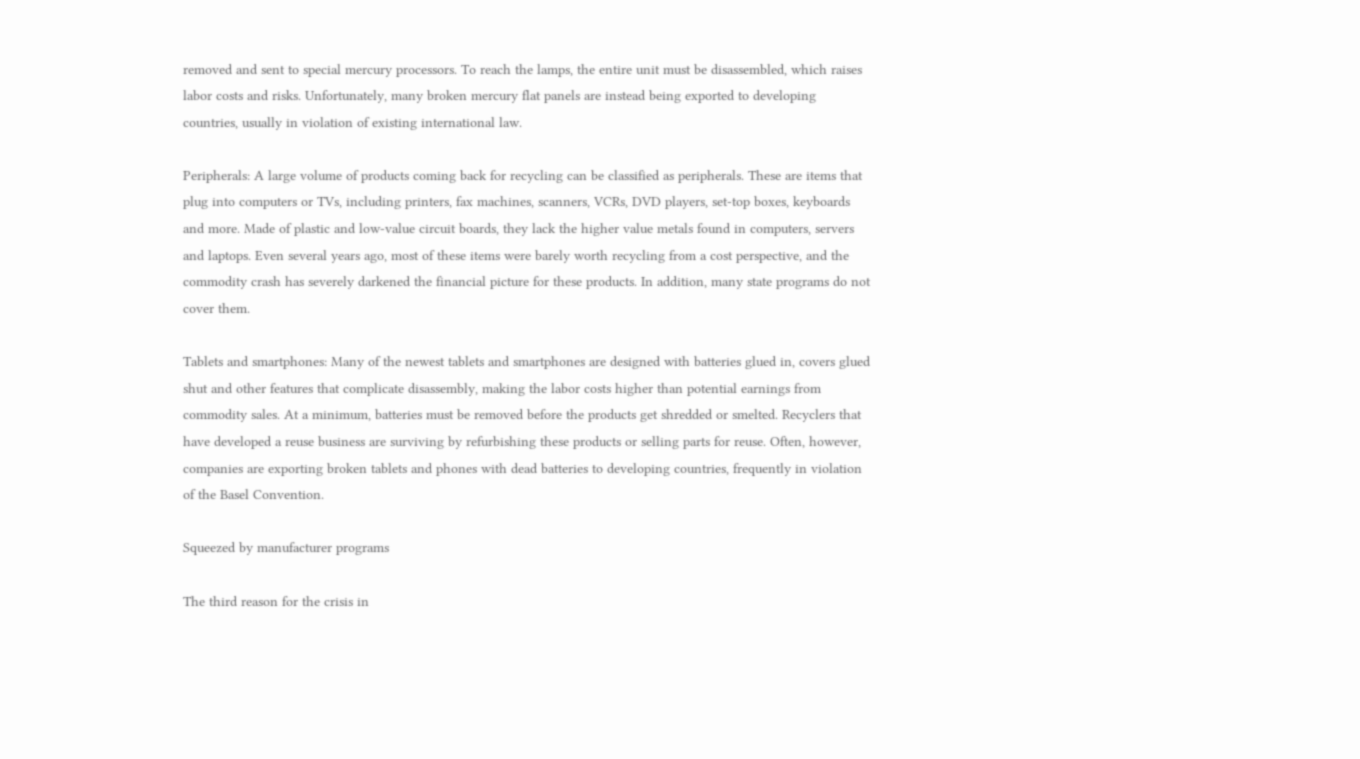removed and sent to special mercury processors. To reach the lamps, the entire unit must be disassembled, which raises labor costs and risks. Unfortunately, many broken mercury flat panels are instead being exported to developing countries, usually in violation of existing international law.

Peripherals: A large volume of products coming back for recycling can be classified as peripherals. These are items that plug into computers or TVs, including printers, fax machines, scanners, VCRs, DVD players, set-top boxes, keyboards and more. Made of plastic and low-value circuit boards, they lack the higher value metals found in computers, servers and laptops. Even several years ago, most of these items were barely worth recycling from a cost perspective, and the commodity crash has severely darkened the financial picture for these products. In addition, many state programs do not cover them.

Tablets and smartphones: Many of the newest tablets and smartphones are designed with batteries glued in, covers glued shut and other features that complicate disassembly, making the labor costs higher than potential earnings from commodity sales. At a minimum, batteries must be removed before the products get shredded or smelted. Recyclers that have developed a reuse business are surviving by refurbishing these products or selling parts for reuse. Often, however, companies are exporting broken tablets and phones with dead batteries to developing countries, frequently in violation of the Basel Convention.

Squeezed by manufacturer programs

The third reason for the crisis in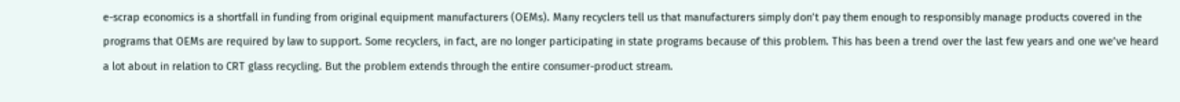e-scrap economics is a shortfall in funding from original equipment manufacturers (OEMs). Many recyclers tell us that manufacturers simply don’t pay them enough to responsibly manage products covered in the programs that OEMs are required by law to support. Some recyclers, in fact, are no longer participating in state programs because of this problem. This has been a trend over the last few years and one we’ve heard a lot about in relation to CRT glass recycling. But the problem extends through the entire consumer-product stream.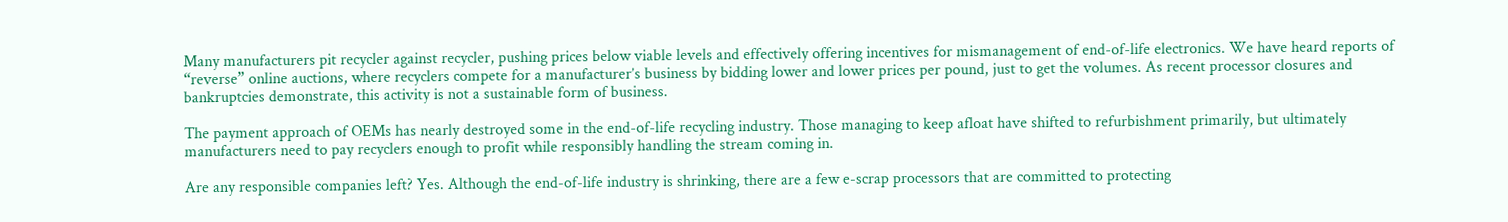Many manufacturers pit recycler against recycler, pushing prices below viable levels and effectively offering incentives for mismanagement of end-of-life electronics. We have heard reports of “reverse” online auctions, where recyclers compete for a manufacturer’s business by bidding lower and lower prices per pound, just to get the volumes. As recent processor closures and bankruptcies demonstrate, this activity is not a sustainable form of business.

The payment approach of OEMs has nearly destroyed some in the end-of-life recycling industry. Those managing to keep afloat have shifted to refurbishment primarily, but ultimately manufacturers need to pay recyclers enough to profit while responsibly handling the stream coming in.

Are any responsible companies left? Yes. Although the end-of-life industry is shrinking, there are a few e-scrap processors that are committed to protecting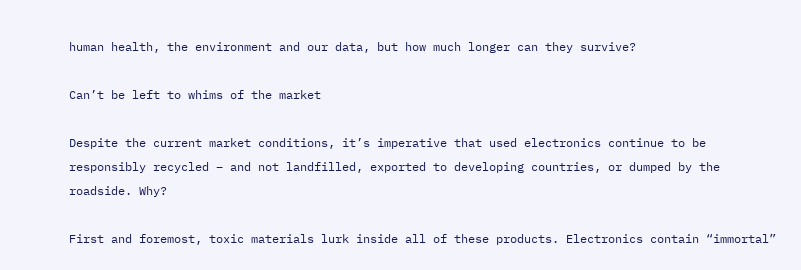human health, the environment and our data, but how much longer can they survive?

Can’t be left to whims of the market

Despite the current market conditions, it’s imperative that used electronics continue to be responsibly recycled – and not landfilled, exported to developing countries, or dumped by the roadside. Why?

First and foremost, toxic materials lurk inside all of these products. Electronics contain “immortal”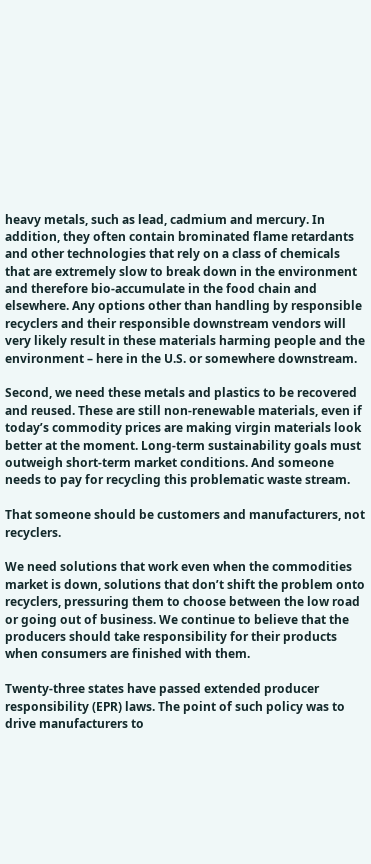heavy metals, such as lead, cadmium and mercury. In addition, they often contain brominated flame retardants and other technologies that rely on a class of chemicals that are extremely slow to break down in the environment and therefore bio-accumulate in the food chain and elsewhere. Any options other than handling by responsible recyclers and their responsible downstream vendors will very likely result in these materials harming people and the environment – here in the U.S. or somewhere downstream.

Second, we need these metals and plastics to be recovered and reused. These are still non-renewable materials, even if today’s commodity prices are making virgin materials look better at the moment. Long-term sustainability goals must outweigh short-term market conditions. And someone needs to pay for recycling this problematic waste stream.

That someone should be customers and manufacturers, not recyclers.

We need solutions that work even when the commodities market is down, solutions that don’t shift the problem onto recyclers, pressuring them to choose between the low road or going out of business. We continue to believe that the producers should take responsibility for their products when consumers are finished with them.

Twenty-three states have passed extended producer responsibility (EPR) laws. The point of such policy was to drive manufacturers to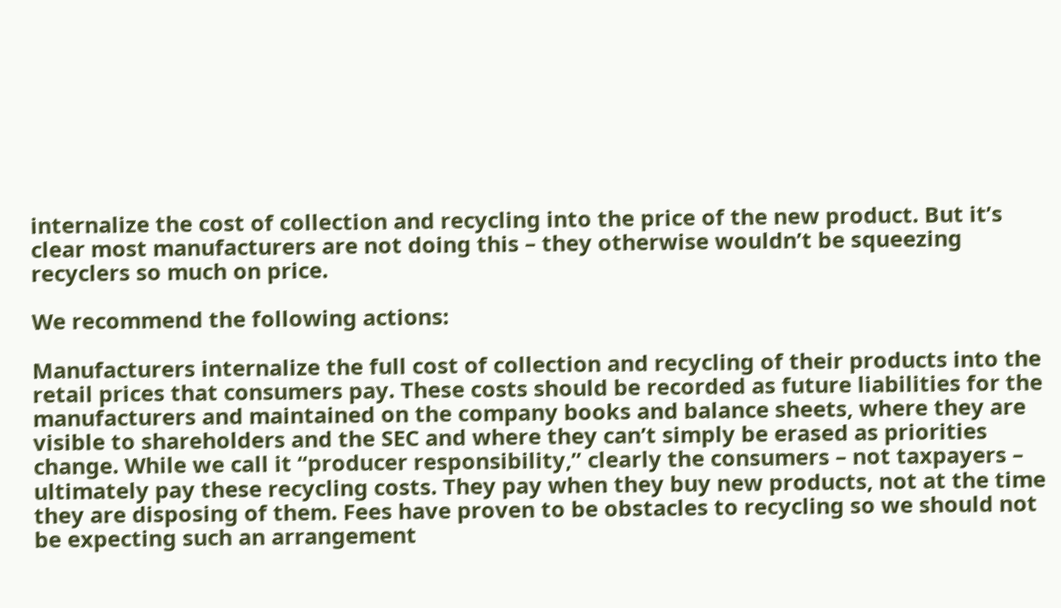internalize the cost of collection and recycling into the price of the new product. But it’s clear most manufacturers are not doing this – they otherwise wouldn’t be squeezing recyclers so much on price.

We recommend the following actions:

Manufacturers internalize the full cost of collection and recycling of their products into the retail prices that consumers pay. These costs should be recorded as future liabilities for the manufacturers and maintained on the company books and balance sheets, where they are visible to shareholders and the SEC and where they can’t simply be erased as priorities change. While we call it “producer responsibility,” clearly the consumers – not taxpayers – ultimately pay these recycling costs. They pay when they buy new products, not at the time they are disposing of them. Fees have proven to be obstacles to recycling so we should not be expecting such an arrangement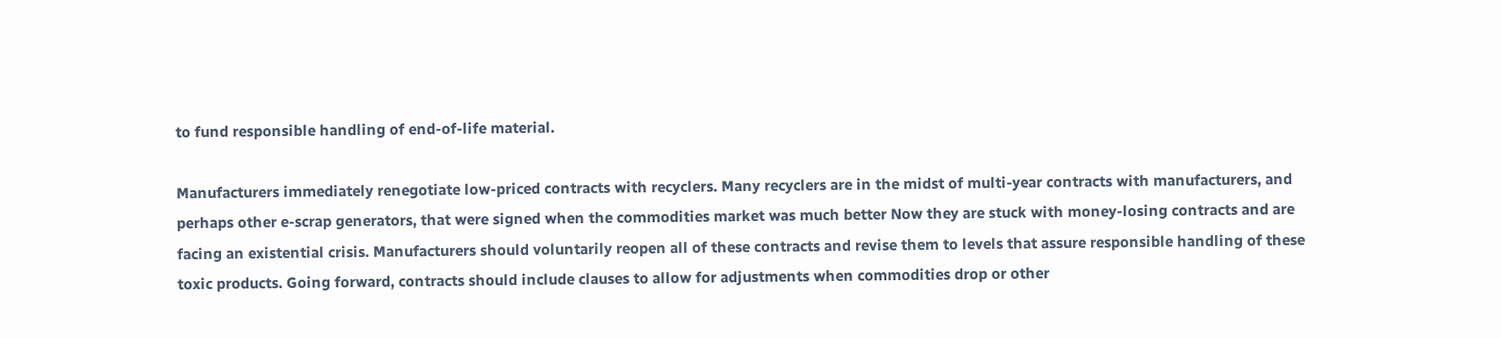to fund responsible handling of end-of-life material.

Manufacturers immediately renegotiate low-priced contracts with recyclers. Many recyclers are in the midst of multi-year contracts with manufacturers, and perhaps other e-scrap generators, that were signed when the commodities market was much better Now they are stuck with money-losing contracts and are facing an existential crisis. Manufacturers should voluntarily reopen all of these contracts and revise them to levels that assure responsible handling of these toxic products. Going forward, contracts should include clauses to allow for adjustments when commodities drop or other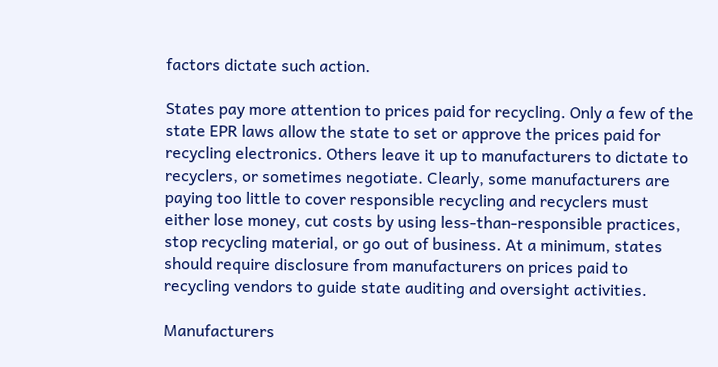factors dictate such action.

States pay more attention to prices paid for recycling. Only a few of the state EPR laws allow the state to set or approve the prices paid for recycling electronics. Others leave it up to manufacturers to dictate to recyclers, or sometimes negotiate. Clearly, some manufacturers are paying too little to cover responsible recycling and recyclers must either lose money, cut costs by using less-than-responsible practices, stop recycling material, or go out of business. At a minimum, states should require disclosure from manufacturers on prices paid to recycling vendors to guide state auditing and oversight activities.

Manufacturers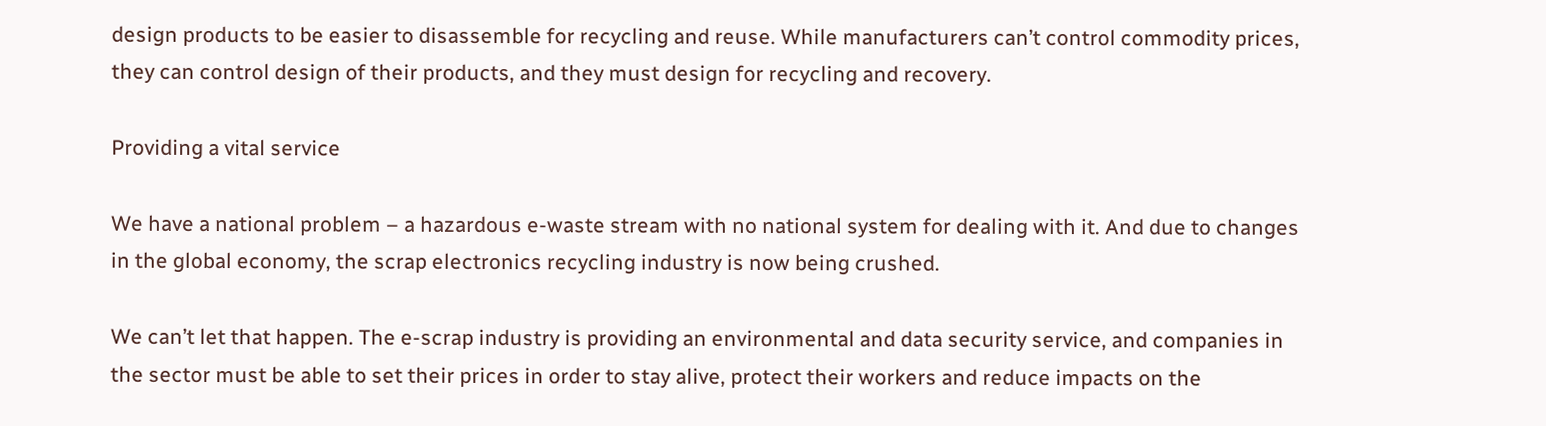design products to be easier to disassemble for recycling and reuse. While manufacturers can’t control commodity prices, they can control design of their products, and they must design for recycling and recovery.

Providing a vital service

We have a national problem – a hazardous e-waste stream with no national system for dealing with it. And due to changes in the global economy, the scrap electronics recycling industry is now being crushed.

We can’t let that happen. The e-scrap industry is providing an environmental and data security service, and companies in the sector must be able to set their prices in order to stay alive, protect their workers and reduce impacts on the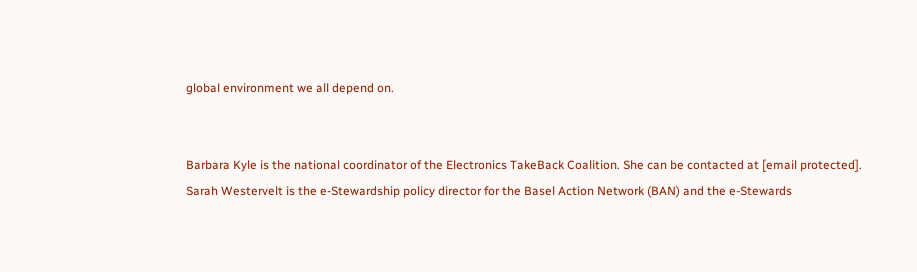global environment we all depend on.


Barbara Kyle is the national coordinator of the Electronics TakeBack Coalition. She can be contacted at [email protected]. Sarah Westervelt is the e-Stewardship policy director for the Basel Action Network (BAN) and the e-Stewards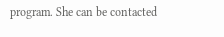program. She can be contacted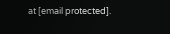at [email protected].